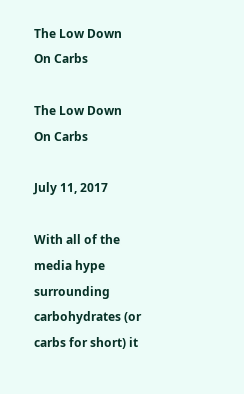The Low Down On Carbs

The Low Down On Carbs

July 11, 2017

With all of the media hype surrounding carbohydrates (or carbs for short) it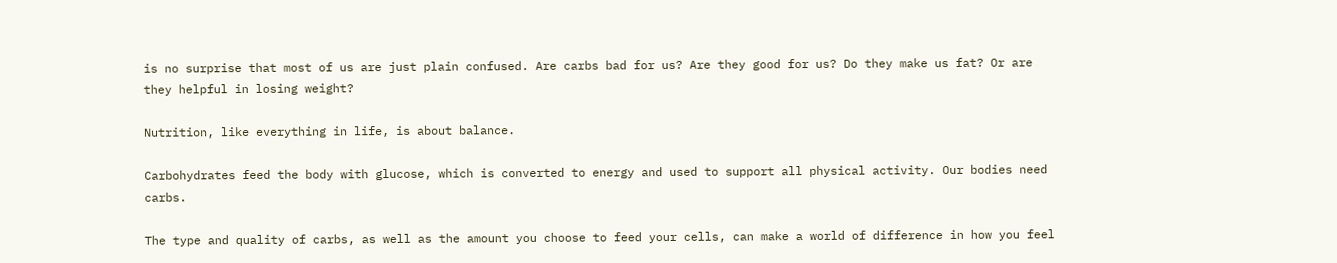is no surprise that most of us are just plain confused. Are carbs bad for us? Are they good for us? Do they make us fat? Or are they helpful in losing weight?

Nutrition, like everything in life, is about balance.

Carbohydrates feed the body with glucose, which is converted to energy and used to support all physical activity. Our bodies need carbs.

The type and quality of carbs, as well as the amount you choose to feed your cells, can make a world of difference in how you feel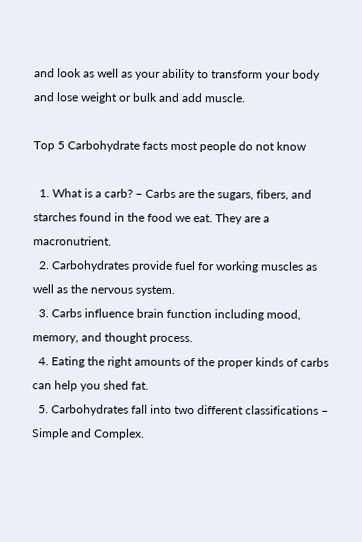and look as well as your ability to transform your body and lose weight or bulk and add muscle.

Top 5 Carbohydrate facts most people do not know

  1. What is a carb? – Carbs are the sugars, fibers, and starches found in the food we eat. They are a macronutrient.
  2. Carbohydrates provide fuel for working muscles as well as the nervous system.
  3. Carbs influence brain function including mood, memory, and thought process.
  4. Eating the right amounts of the proper kinds of carbs can help you shed fat.
  5. Carbohydrates fall into two different classifications – Simple and Complex.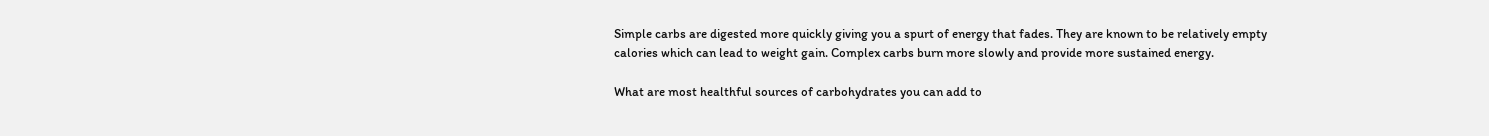Simple carbs are digested more quickly giving you a spurt of energy that fades. They are known to be relatively empty calories which can lead to weight gain. Complex carbs burn more slowly and provide more sustained energy.

What are most healthful sources of carbohydrates you can add to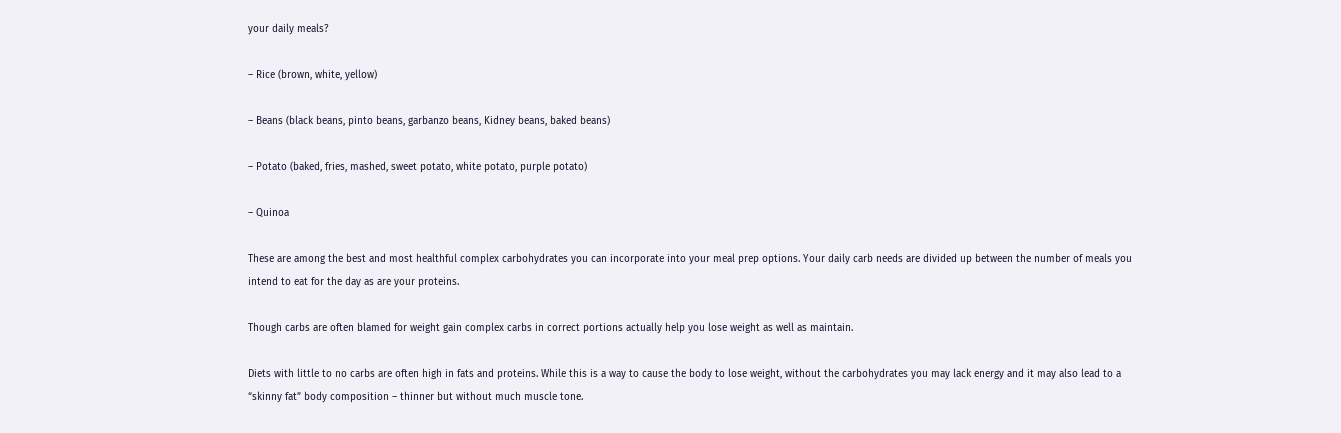your daily meals?

– Rice (brown, white, yellow)

– Beans (black beans, pinto beans, garbanzo beans, Kidney beans, baked beans)

– Potato (baked, fries, mashed, sweet potato, white potato, purple potato)

– Quinoa

These are among the best and most healthful complex carbohydrates you can incorporate into your meal prep options. Your daily carb needs are divided up between the number of meals you intend to eat for the day as are your proteins.

Though carbs are often blamed for weight gain complex carbs in correct portions actually help you lose weight as well as maintain.

Diets with little to no carbs are often high in fats and proteins. While this is a way to cause the body to lose weight, without the carbohydrates you may lack energy and it may also lead to a “skinny fat” body composition – thinner but without much muscle tone.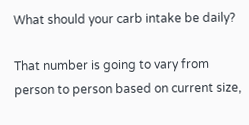What should your carb intake be daily?

That number is going to vary from person to person based on current size,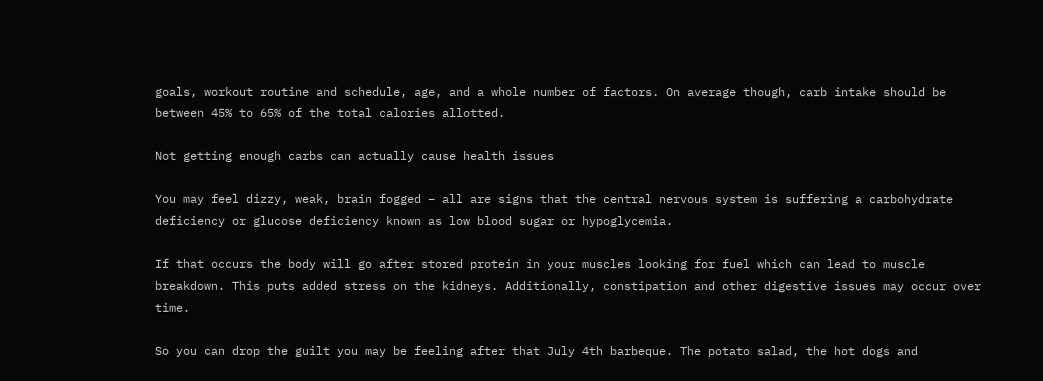goals, workout routine and schedule, age, and a whole number of factors. On average though, carb intake should be between 45% to 65% of the total calories allotted.

Not getting enough carbs can actually cause health issues

You may feel dizzy, weak, brain fogged – all are signs that the central nervous system is suffering a carbohydrate deficiency or glucose deficiency known as low blood sugar or hypoglycemia.

If that occurs the body will go after stored protein in your muscles looking for fuel which can lead to muscle breakdown. This puts added stress on the kidneys. Additionally, constipation and other digestive issues may occur over time.

So you can drop the guilt you may be feeling after that July 4th barbeque. The potato salad, the hot dogs and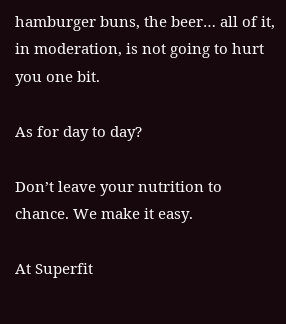hamburger buns, the beer… all of it, in moderation, is not going to hurt you one bit.

As for day to day?

Don’t leave your nutrition to chance. We make it easy.

At Superfit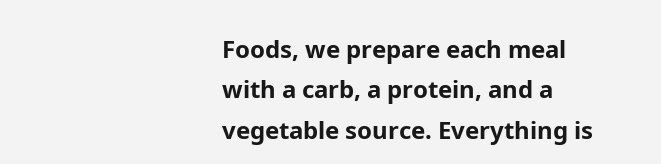Foods, we prepare each meal with a carb, a protein, and a vegetable source. Everything is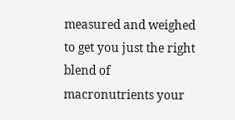measured and weighed to get you just the right blend of macronutrients your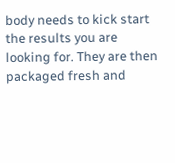body needs to kick start the results you are looking for. They are then packaged fresh and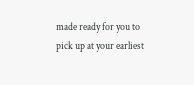made ready for you to pick up at your earliest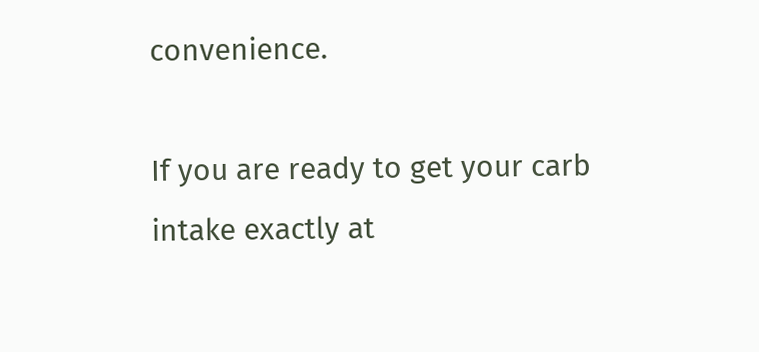convenience.

If you are ready to get your carb intake exactly at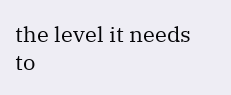the level it needs to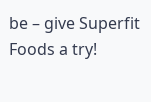be – give Superfit Foods a try!